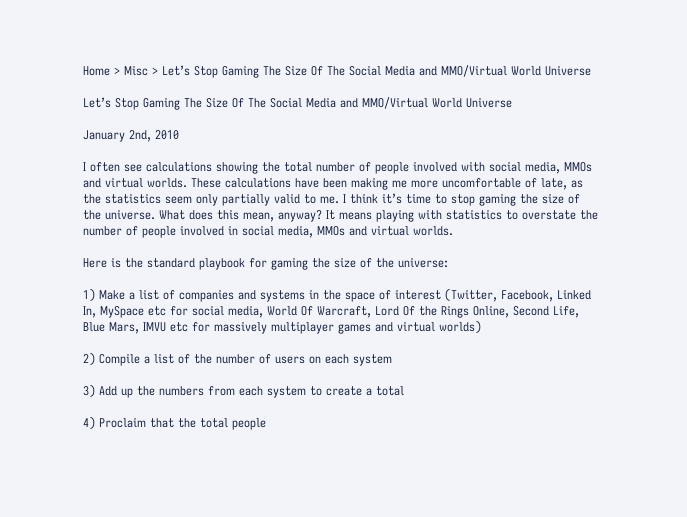Home > Misc > Let’s Stop Gaming The Size Of The Social Media and MMO/Virtual World Universe

Let’s Stop Gaming The Size Of The Social Media and MMO/Virtual World Universe

January 2nd, 2010

I often see calculations showing the total number of people involved with social media, MMOs and virtual worlds. These calculations have been making me more uncomfortable of late, as the statistics seem only partially valid to me. I think it’s time to stop gaming the size of the universe. What does this mean, anyway? It means playing with statistics to overstate the number of people involved in social media, MMOs and virtual worlds.

Here is the standard playbook for gaming the size of the universe:

1) Make a list of companies and systems in the space of interest (Twitter, Facebook, Linked In, MySpace etc for social media, World Of Warcraft, Lord Of the Rings Online, Second Life, Blue Mars, IMVU etc for massively multiplayer games and virtual worlds)

2) Compile a list of the number of users on each system

3) Add up the numbers from each system to create a total

4) Proclaim that the total people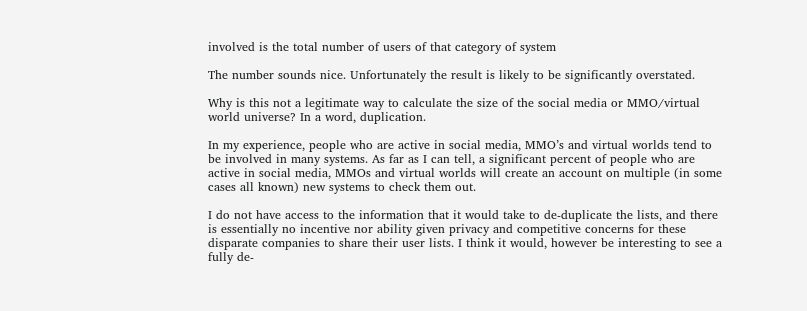involved is the total number of users of that category of system

The number sounds nice. Unfortunately the result is likely to be significantly overstated.

Why is this not a legitimate way to calculate the size of the social media or MMO/virtual world universe? In a word, duplication.

In my experience, people who are active in social media, MMO’s and virtual worlds tend to be involved in many systems. As far as I can tell, a significant percent of people who are active in social media, MMOs and virtual worlds will create an account on multiple (in some cases all known) new systems to check them out.

I do not have access to the information that it would take to de-duplicate the lists, and there is essentially no incentive nor ability given privacy and competitive concerns for these disparate companies to share their user lists. I think it would, however be interesting to see a fully de-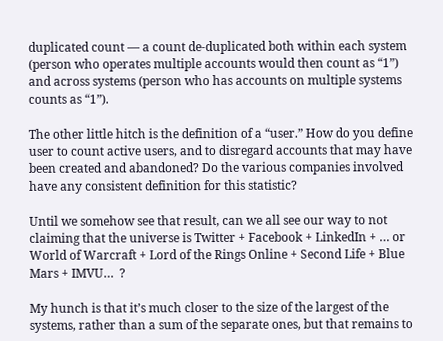duplicated count — a count de-duplicated both within each system (person who operates multiple accounts would then count as “1”) and across systems (person who has accounts on multiple systems counts as “1”).

The other little hitch is the definition of a “user.” How do you define user to count active users, and to disregard accounts that may have been created and abandoned? Do the various companies involved have any consistent definition for this statistic?

Until we somehow see that result, can we all see our way to not claiming that the universe is Twitter + Facebook + LinkedIn + … or World of Warcraft + Lord of the Rings Online + Second Life + Blue Mars + IMVU…  ?

My hunch is that it’s much closer to the size of the largest of the systems, rather than a sum of the separate ones, but that remains to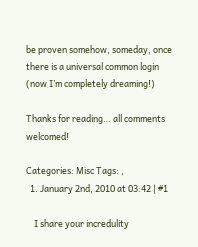be proven somehow, someday, once there is a universal common login (now I’m completely dreaming!)

Thanks for reading… all comments welcomed!

Categories: Misc Tags: ,
  1. January 2nd, 2010 at 03:42 | #1

    I share your incredulity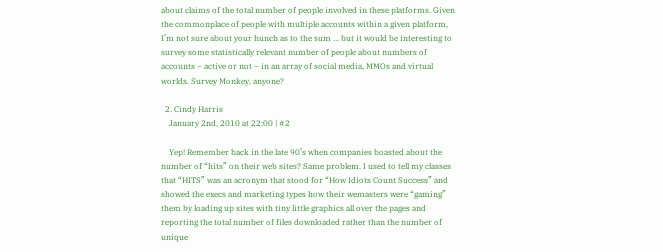about claims of the total number of people involved in these platforms. Given the commonplace of people with multiple accounts within a given platform, I’m not sure about your hunch as to the sum … but it would be interesting to survey some statistically relevant number of people about numbers of accounts – active or not – in an array of social media, MMOs and virtual worlds. Survey Monkey, anyone?

  2. Cindy Harris
    January 2nd, 2010 at 22:00 | #2

    Yep! Remember back in the late 90’s when companies boasted about the number of “hits” on their web sites? Same problem. I used to tell my classes that “HITS” was an acronym that stood for “How Idiots Count Success” and showed the execs and marketing types how their wemasters were “gaming” them by loading up sites with tiny little graphics all over the pages and reporting the total number of files downloaded rather than the number of unique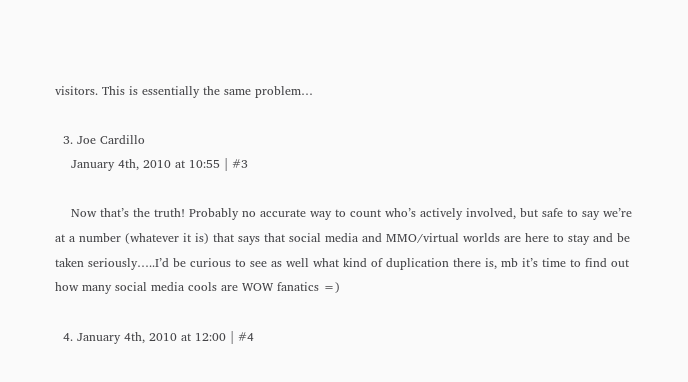visitors. This is essentially the same problem…

  3. Joe Cardillo
    January 4th, 2010 at 10:55 | #3

    Now that’s the truth! Probably no accurate way to count who’s actively involved, but safe to say we’re at a number (whatever it is) that says that social media and MMO/virtual worlds are here to stay and be taken seriously…..I’d be curious to see as well what kind of duplication there is, mb it’s time to find out how many social media cools are WOW fanatics =)

  4. January 4th, 2010 at 12:00 | #4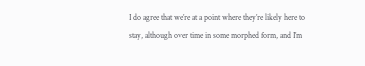I do agree that we’re at a point where they’re likely here to stay, although over time in some morphed form, and I’m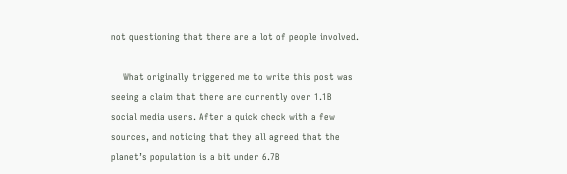not questioning that there are a lot of people involved.

    What originally triggered me to write this post was seeing a claim that there are currently over 1.1B social media users. After a quick check with a few sources, and noticing that they all agreed that the planet’s population is a bit under 6.7B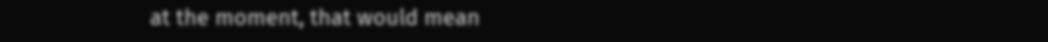at the moment, that would mean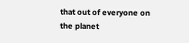that out of everyone on the planet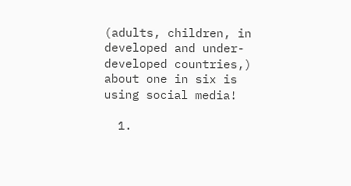(adults, children, in developed and under-developed countries,) about one in six is using social media!

  1.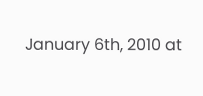January 6th, 2010 at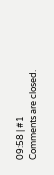09:58 | #1
Comments are closed.